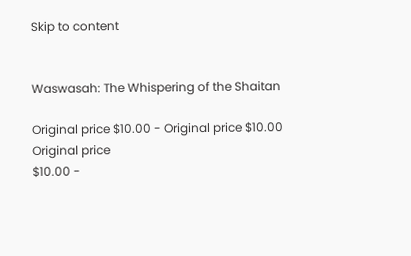Skip to content


Waswasah: The Whispering of the Shaitan

Original price $10.00 - Original price $10.00
Original price
$10.00 -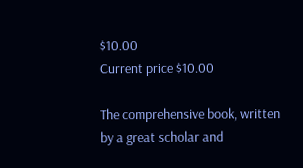$10.00
Current price $10.00

The comprehensive book, written by a great scholar and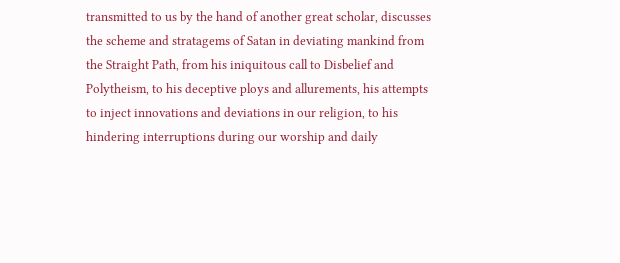transmitted to us by the hand of another great scholar, discusses the scheme and stratagems of Satan in deviating mankind from the Straight Path, from his iniquitous call to Disbelief and Polytheism, to his deceptive ploys and allurements, his attempts to inject innovations and deviations in our religion, to his hindering interruptions during our worship and daily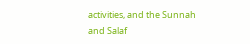activities, and the Sunnah and Salaf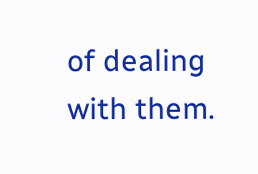of dealing with them.